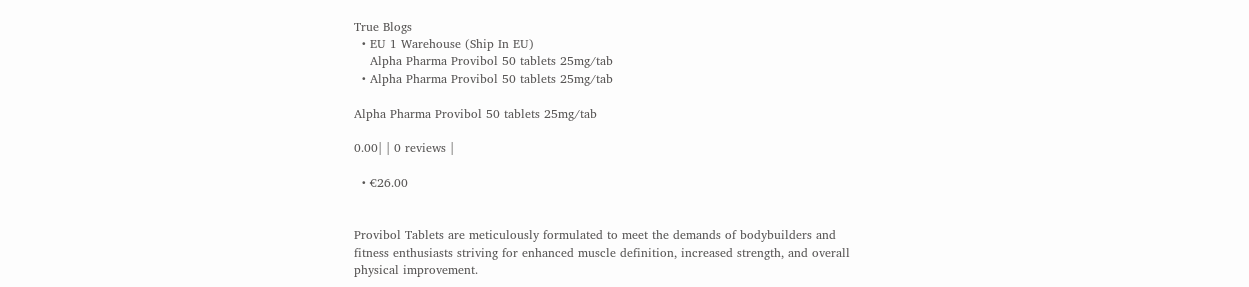True Blogs
  • EU 1 Warehouse (Ship In EU)
    Alpha Pharma Provibol 50 tablets 25mg/tab
  • Alpha Pharma Provibol 50 tablets 25mg/tab

Alpha Pharma Provibol 50 tablets 25mg/tab

0.00| | 0 reviews |

  • €26.00


Provibol Tablets are meticulously formulated to meet the demands of bodybuilders and fitness enthusiasts striving for enhanced muscle definition, increased strength, and overall physical improvement.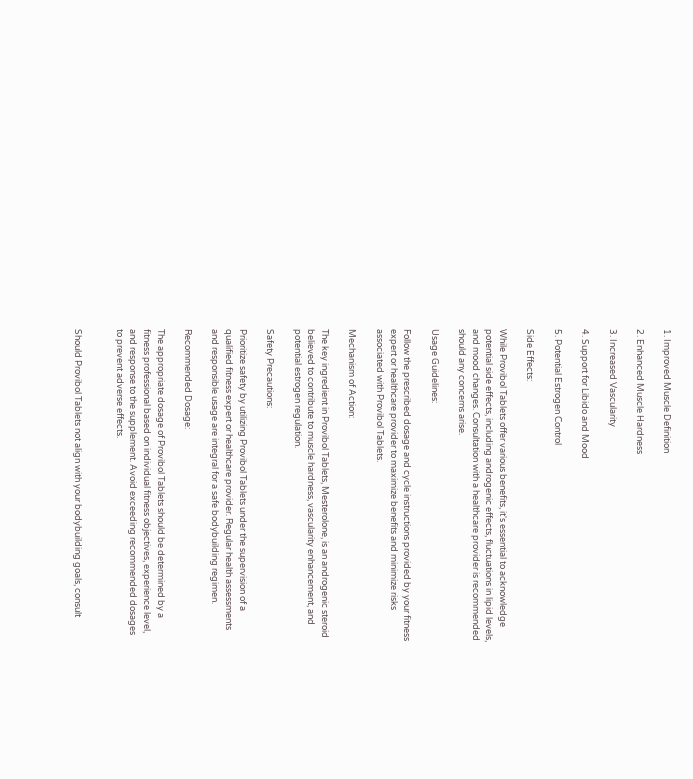1. Improved Muscle Definition

2. Enhanced Muscle Hardness

3. Increased Vascularity

4. Support for Libido and Mood

5. Potential Estrogen Control

Side Effects:

While Provibol Tablets offer various benefits, it's essential to acknowledge potential side effects, including androgenic effects, fluctuations in lipid levels, and mood changes. Consultation with a healthcare provider is recommended should any concerns arise.

Usage Guidelines:

Follow the prescribed dosage and cycle instructions provided by your fitness expert or healthcare provider to maximize benefits and minimize risks associated with Provibol Tablets.

Mechanism of Action:

The key ingredient in Provibol Tablets, Mesterolone, is an androgenic steroid believed to contribute to muscle hardness, vascularity enhancement, and potential estrogen regulation.

Safety Precautions:

Prioritize safety by utilizing Provibol Tablets under the supervision of a qualified fitness expert or healthcare provider. Regular health assessments and responsible usage are integral for a safe bodybuilding regimen.

Recommended Dosage:

The appropriate dosage of Provibol Tablets should be determined by a fitness professional based on individual fitness objectives, experience level, and response to the supplement. Avoid exceeding recommended dosages to prevent adverse effects.


Should Provibol Tablets not align with your bodybuilding goals, consult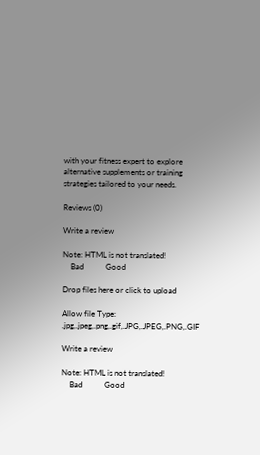with your fitness expert to explore alternative supplements or training strategies tailored to your needs.

Reviews (0)

Write a review

Note: HTML is not translated!
    Bad           Good

Drop files here or click to upload

Allow file Type: .jpg,.jpeg,.png,.gif,.JPG,.JPEG,.PNG,.GIF

Write a review

Note: HTML is not translated!
    Bad           Good